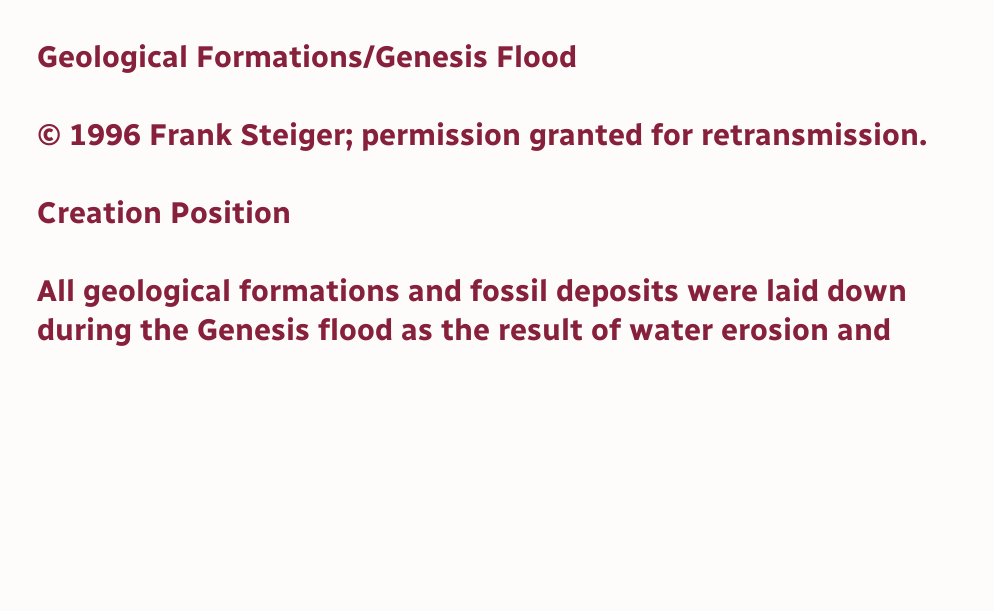Geological Formations/Genesis Flood

© 1996 Frank Steiger; permission granted for retransmission.

Creation Position

All geological formations and fossil deposits were laid down during the Genesis flood as the result of water erosion and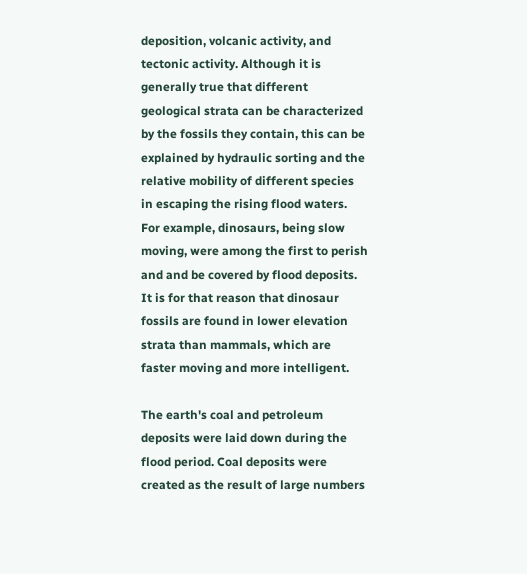deposition, volcanic activity, and tectonic activity. Although it is generally true that different geological strata can be characterized by the fossils they contain, this can be explained by hydraulic sorting and the relative mobility of different species in escaping the rising flood waters. For example, dinosaurs, being slow moving, were among the first to perish and and be covered by flood deposits. It is for that reason that dinosaur fossils are found in lower elevation strata than mammals, which are faster moving and more intelligent.

The earth's coal and petroleum deposits were laid down during the flood period. Coal deposits were created as the result of large numbers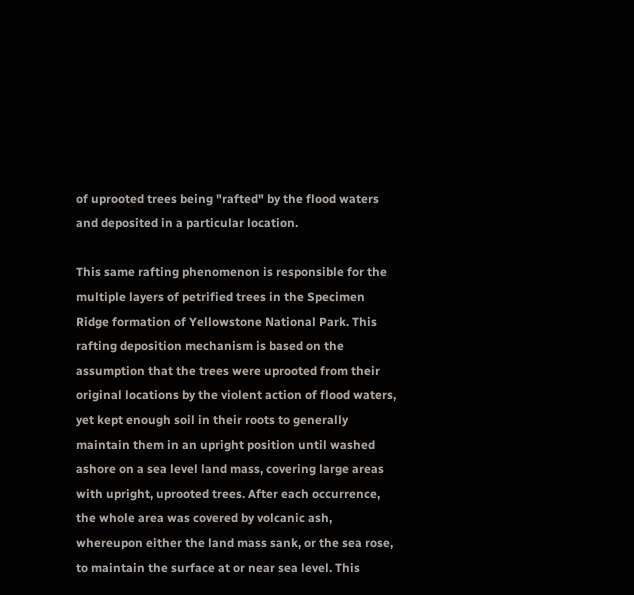of uprooted trees being "rafted" by the flood waters and deposited in a particular location.

This same rafting phenomenon is responsible for the multiple layers of petrified trees in the Specimen Ridge formation of Yellowstone National Park. This rafting deposition mechanism is based on the assumption that the trees were uprooted from their original locations by the violent action of flood waters, yet kept enough soil in their roots to generally maintain them in an upright position until washed ashore on a sea level land mass, covering large areas with upright, uprooted trees. After each occurrence, the whole area was covered by volcanic ash, whereupon either the land mass sank, or the sea rose, to maintain the surface at or near sea level. This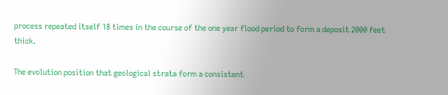process repeated itself 18 times in the course of the one year flood period to form a deposit 2000 feet thick.

The evolution position that geological strata form a consistent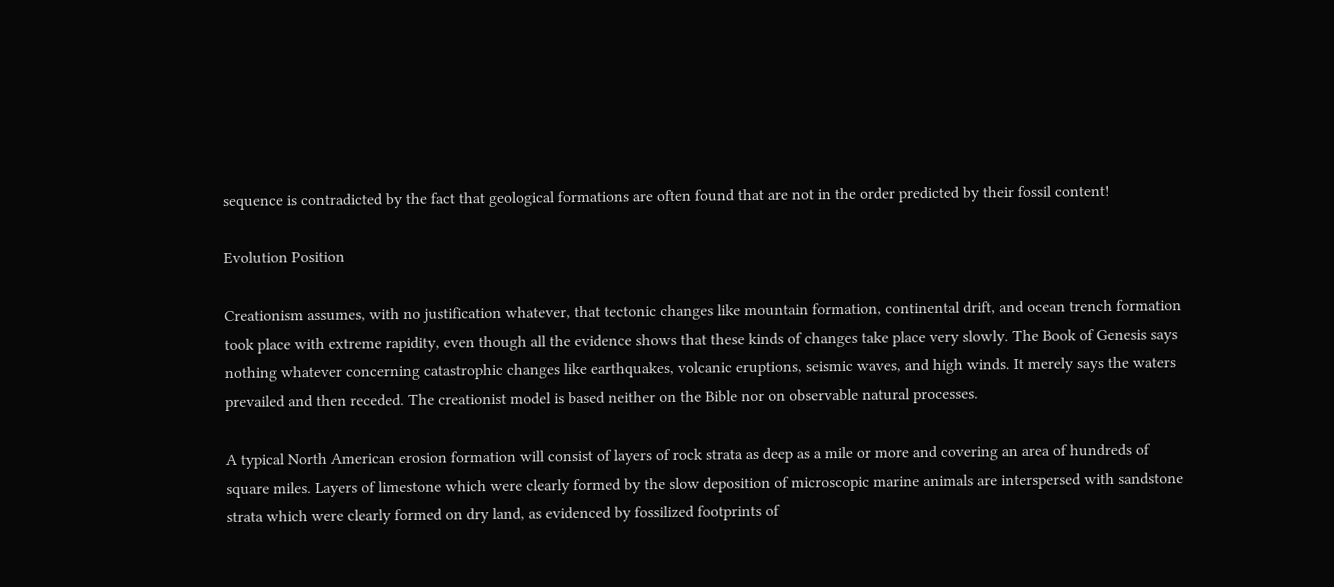sequence is contradicted by the fact that geological formations are often found that are not in the order predicted by their fossil content!

Evolution Position

Creationism assumes, with no justification whatever, that tectonic changes like mountain formation, continental drift, and ocean trench formation took place with extreme rapidity, even though all the evidence shows that these kinds of changes take place very slowly. The Book of Genesis says nothing whatever concerning catastrophic changes like earthquakes, volcanic eruptions, seismic waves, and high winds. It merely says the waters prevailed and then receded. The creationist model is based neither on the Bible nor on observable natural processes.

A typical North American erosion formation will consist of layers of rock strata as deep as a mile or more and covering an area of hundreds of square miles. Layers of limestone which were clearly formed by the slow deposition of microscopic marine animals are interspersed with sandstone strata which were clearly formed on dry land, as evidenced by fossilized footprints of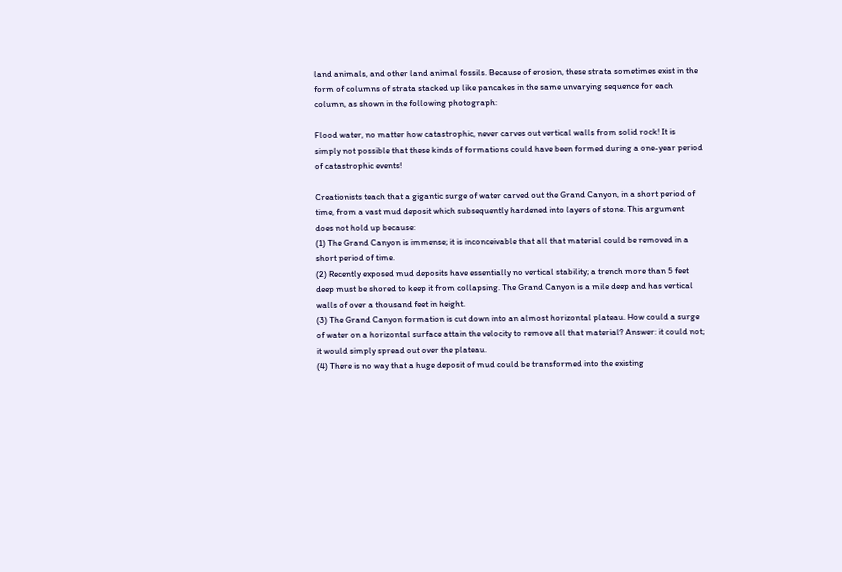land animals, and other land animal fossils. Because of erosion, these strata sometimes exist in the form of columns of strata stacked up like pancakes in the same unvarying sequence for each column, as shown in the following photograph:

Flood water, no matter how catastrophic, never carves out vertical walls from solid rock! It is simply not possible that these kinds of formations could have been formed during a one-year period of catastrophic events!

Creationists teach that a gigantic surge of water carved out the Grand Canyon, in a short period of time, from a vast mud deposit which subsequently hardened into layers of stone. This argument does not hold up because:
(1) The Grand Canyon is immense; it is inconceivable that all that material could be removed in a short period of time.
(2) Recently exposed mud deposits have essentially no vertical stability; a trench more than 5 feet deep must be shored to keep it from collapsing. The Grand Canyon is a mile deep and has vertical walls of over a thousand feet in height.
(3) The Grand Canyon formation is cut down into an almost horizontal plateau. How could a surge of water on a horizontal surface attain the velocity to remove all that material? Answer: it could not; it would simply spread out over the plateau.
(4) There is no way that a huge deposit of mud could be transformed into the existing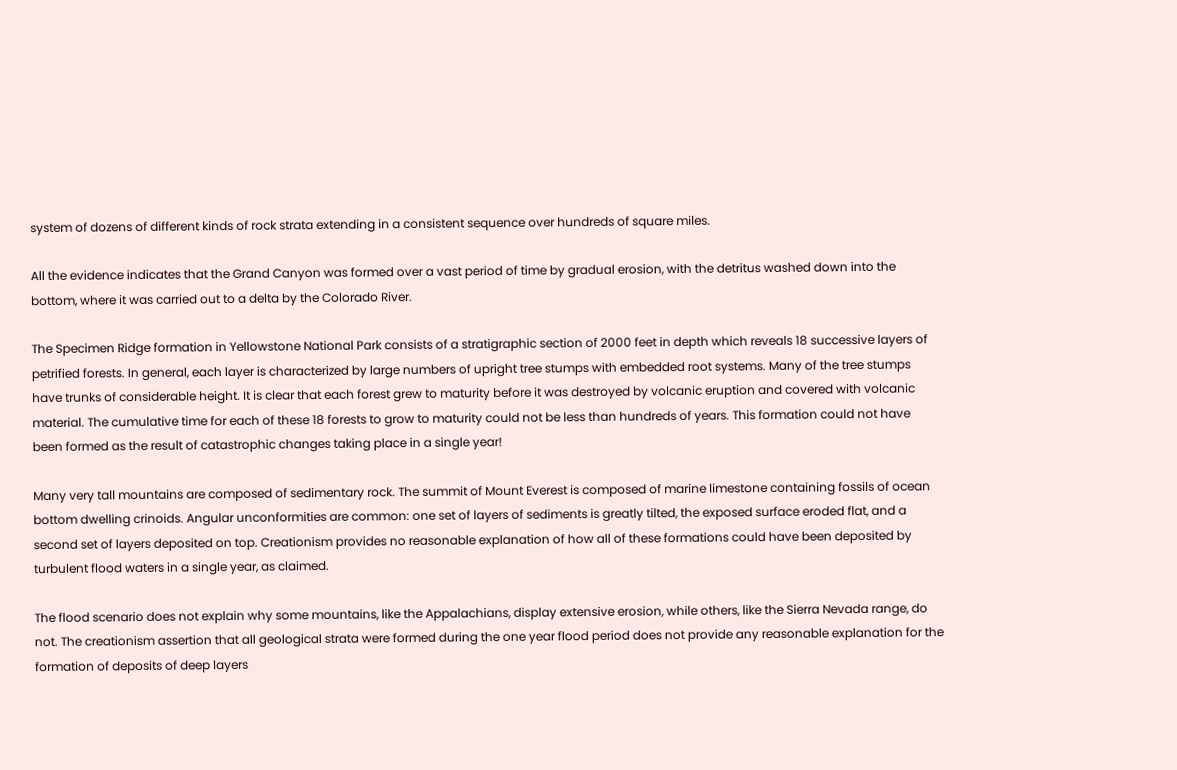system of dozens of different kinds of rock strata extending in a consistent sequence over hundreds of square miles.

All the evidence indicates that the Grand Canyon was formed over a vast period of time by gradual erosion, with the detritus washed down into the bottom, where it was carried out to a delta by the Colorado River.

The Specimen Ridge formation in Yellowstone National Park consists of a stratigraphic section of 2000 feet in depth which reveals 18 successive layers of petrified forests. In general, each layer is characterized by large numbers of upright tree stumps with embedded root systems. Many of the tree stumps have trunks of considerable height. It is clear that each forest grew to maturity before it was destroyed by volcanic eruption and covered with volcanic material. The cumulative time for each of these 18 forests to grow to maturity could not be less than hundreds of years. This formation could not have been formed as the result of catastrophic changes taking place in a single year!

Many very tall mountains are composed of sedimentary rock. The summit of Mount Everest is composed of marine limestone containing fossils of ocean bottom dwelling crinoids. Angular unconformities are common: one set of layers of sediments is greatly tilted, the exposed surface eroded flat, and a second set of layers deposited on top. Creationism provides no reasonable explanation of how all of these formations could have been deposited by turbulent flood waters in a single year, as claimed.

The flood scenario does not explain why some mountains, like the Appalachians, display extensive erosion, while others, like the Sierra Nevada range, do not. The creationism assertion that all geological strata were formed during the one year flood period does not provide any reasonable explanation for the formation of deposits of deep layers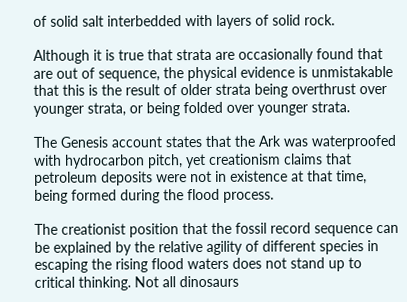of solid salt interbedded with layers of solid rock.

Although it is true that strata are occasionally found that are out of sequence, the physical evidence is unmistakable that this is the result of older strata being overthrust over younger strata, or being folded over younger strata.

The Genesis account states that the Ark was waterproofed with hydrocarbon pitch, yet creationism claims that petroleum deposits were not in existence at that time, being formed during the flood process.

The creationist position that the fossil record sequence can be explained by the relative agility of different species in escaping the rising flood waters does not stand up to critical thinking. Not all dinosaurs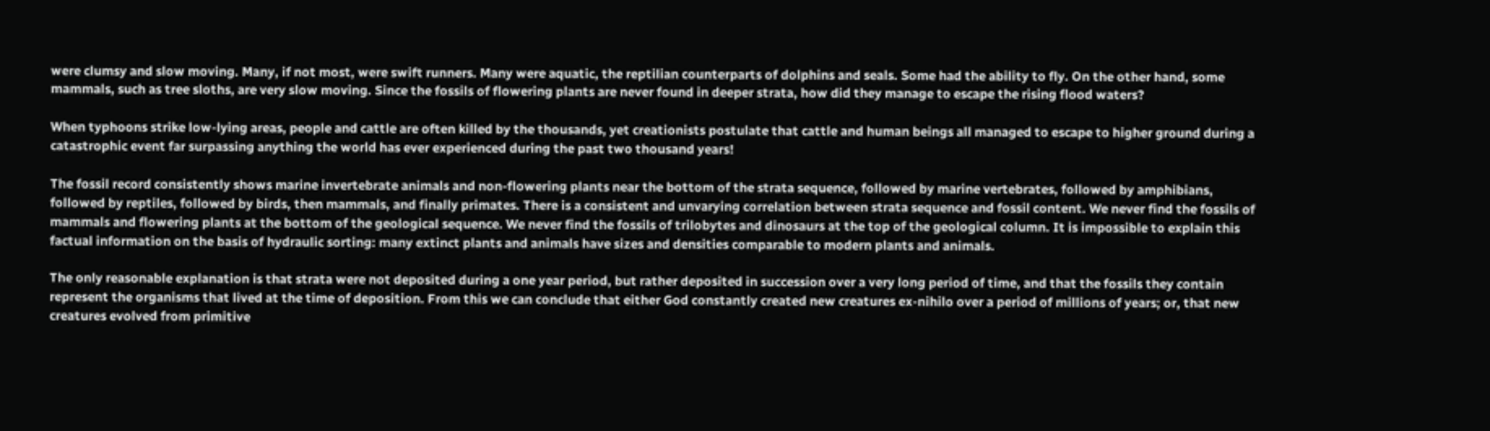were clumsy and slow moving. Many, if not most, were swift runners. Many were aquatic, the reptilian counterparts of dolphins and seals. Some had the ability to fly. On the other hand, some mammals, such as tree sloths, are very slow moving. Since the fossils of flowering plants are never found in deeper strata, how did they manage to escape the rising flood waters?

When typhoons strike low-lying areas, people and cattle are often killed by the thousands, yet creationists postulate that cattle and human beings all managed to escape to higher ground during a catastrophic event far surpassing anything the world has ever experienced during the past two thousand years!

The fossil record consistently shows marine invertebrate animals and non-flowering plants near the bottom of the strata sequence, followed by marine vertebrates, followed by amphibians, followed by reptiles, followed by birds, then mammals, and finally primates. There is a consistent and unvarying correlation between strata sequence and fossil content. We never find the fossils of mammals and flowering plants at the bottom of the geological sequence. We never find the fossils of trilobytes and dinosaurs at the top of the geological column. It is impossible to explain this factual information on the basis of hydraulic sorting: many extinct plants and animals have sizes and densities comparable to modern plants and animals.

The only reasonable explanation is that strata were not deposited during a one year period, but rather deposited in succession over a very long period of time, and that the fossils they contain represent the organisms that lived at the time of deposition. From this we can conclude that either God constantly created new creatures ex-nihilo over a period of millions of years; or, that new creatures evolved from primitive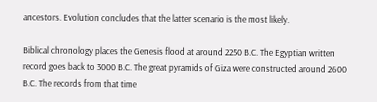ancestors. Evolution concludes that the latter scenario is the most likely.

Biblical chronology places the Genesis flood at around 2250 B.C. The Egyptian written record goes back to 3000 B.C. The great pyramids of Giza were constructed around 2600 B.C. The records from that time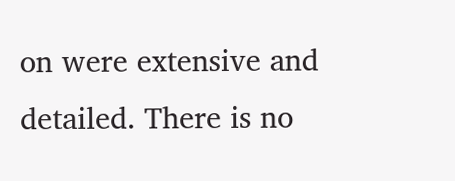on were extensive and detailed. There is no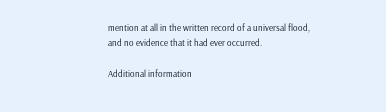mention at all in the written record of a universal flood, and no evidence that it had ever occurred.

Additional information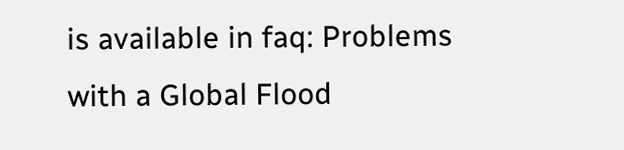is available in faq: Problems with a Global Flood